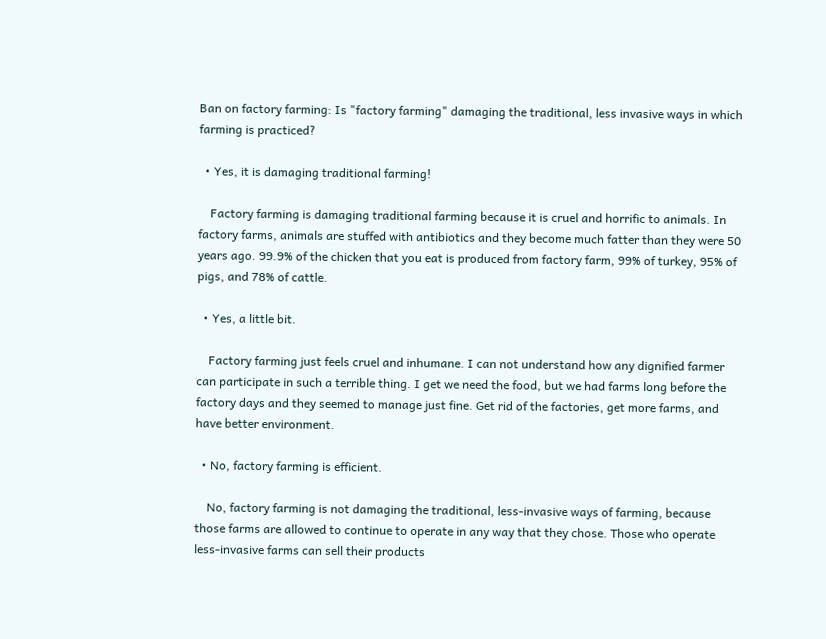Ban on factory farming: Is "factory farming" damaging the traditional, less invasive ways in which farming is practiced?

  • Yes, it is damaging traditional farming!

    Factory farming is damaging traditional farming because it is cruel and horrific to animals. In factory farms, animals are stuffed with antibiotics and they become much fatter than they were 50 years ago. 99.9% of the chicken that you eat is produced from factory farm, 99% of turkey, 95% of pigs, and 78% of cattle.

  • Yes, a little bit.

    Factory farming just feels cruel and inhumane. I can not understand how any dignified farmer can participate in such a terrible thing. I get we need the food, but we had farms long before the factory days and they seemed to manage just fine. Get rid of the factories, get more farms, and have better environment.

  • No, factory farming is efficient.

    No, factory farming is not damaging the traditional, less-invasive ways of farming, because those farms are allowed to continue to operate in any way that they chose. Those who operate less-invasive farms can sell their products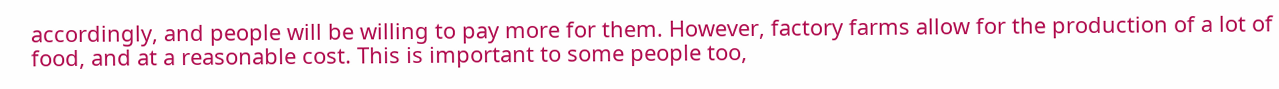accordingly, and people will be willing to pay more for them. However, factory farms allow for the production of a lot of food, and at a reasonable cost. This is important to some people too,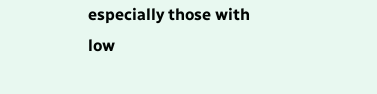especially those with low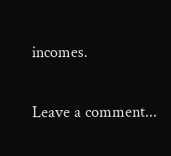incomes.

Leave a comment...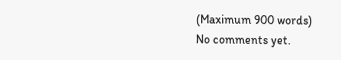(Maximum 900 words)
No comments yet.